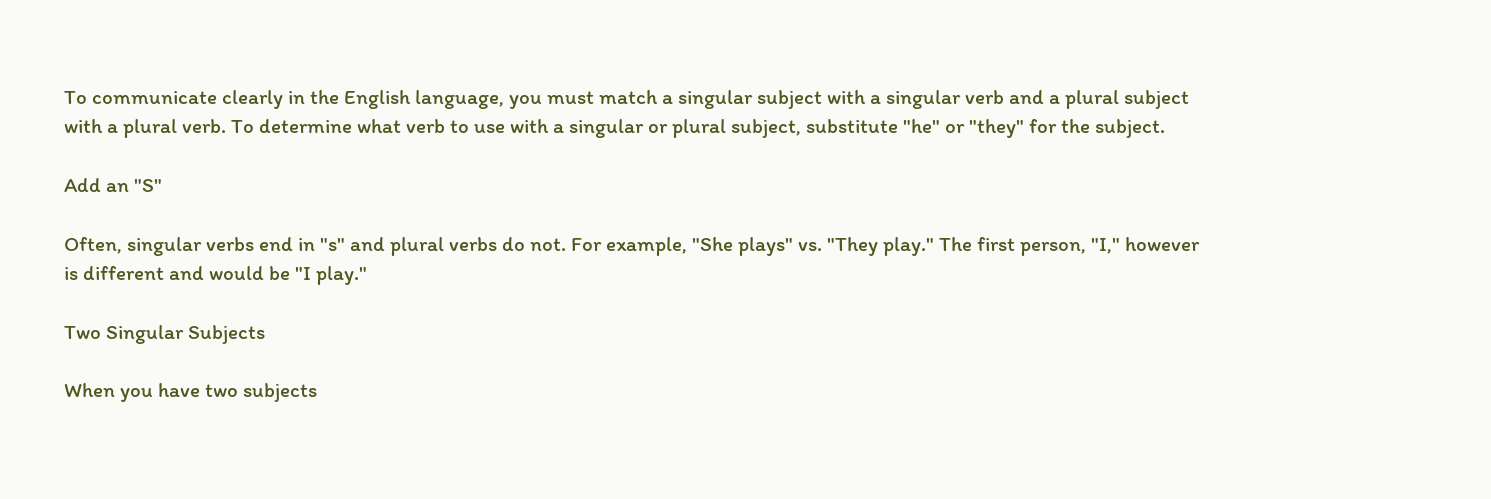To communicate clearly in the English language, you must match a singular subject with a singular verb and a plural subject with a plural verb. To determine what verb to use with a singular or plural subject, substitute "he" or "they" for the subject.

Add an "S"

Often, singular verbs end in "s" and plural verbs do not. For example, "She plays" vs. "They play." The first person, "I," however is different and would be "I play."

Two Singular Subjects

When you have two subjects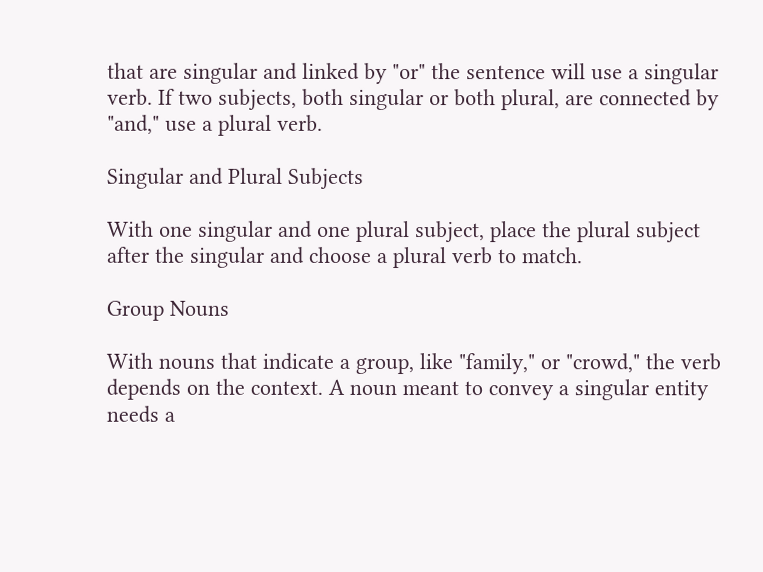that are singular and linked by "or" the sentence will use a singular verb. If two subjects, both singular or both plural, are connected by "and," use a plural verb.

Singular and Plural Subjects

With one singular and one plural subject, place the plural subject after the singular and choose a plural verb to match.

Group Nouns

With nouns that indicate a group, like "family," or "crowd," the verb depends on the context. A noun meant to convey a singular entity needs a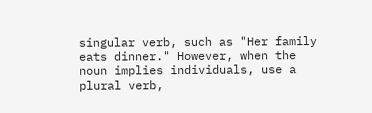singular verb, such as "Her family eats dinner." However, when the noun implies individuals, use a plural verb,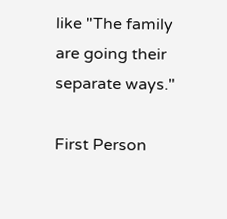like "The family are going their separate ways."

First Person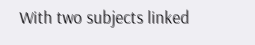With two subjects linked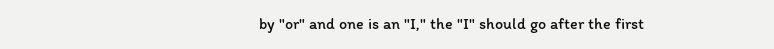by "or" and one is an "I," the "I" should go after the first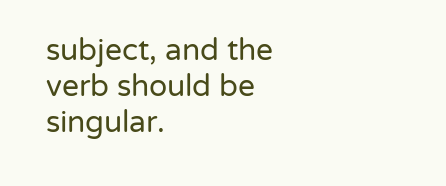subject, and the verb should be singular.